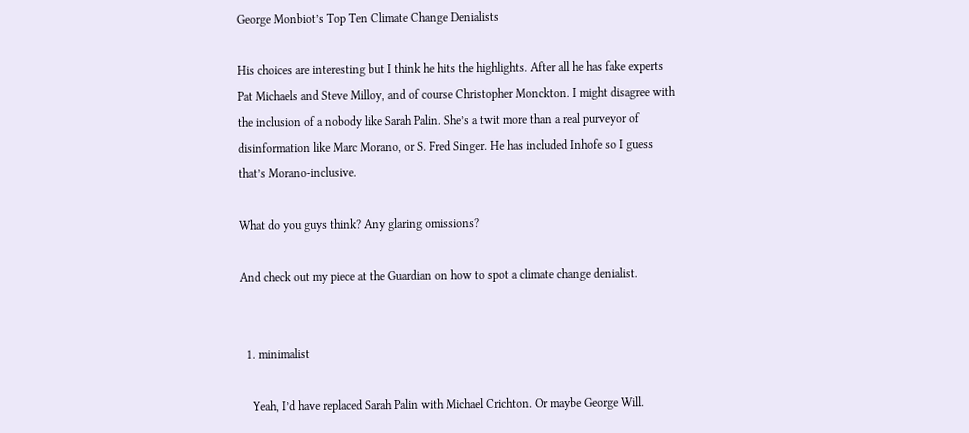George Monbiot’s Top Ten Climate Change Denialists

His choices are interesting but I think he hits the highlights. After all he has fake experts Pat Michaels and Steve Milloy, and of course Christopher Monckton. I might disagree with the inclusion of a nobody like Sarah Palin. She’s a twit more than a real purveyor of disinformation like Marc Morano, or S. Fred Singer. He has included Inhofe so I guess that’s Morano-inclusive.

What do you guys think? Any glaring omissions?

And check out my piece at the Guardian on how to spot a climate change denialist.


  1. minimalist

    Yeah, I’d have replaced Sarah Palin with Michael Crichton. Or maybe George Will.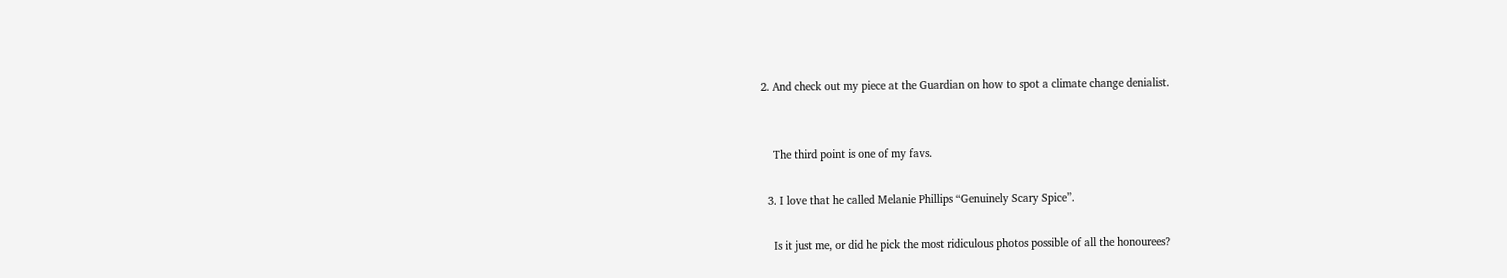2. And check out my piece at the Guardian on how to spot a climate change denialist.


    The third point is one of my favs.

  3. I love that he called Melanie Phillips “Genuinely Scary Spice”.

    Is it just me, or did he pick the most ridiculous photos possible of all the honourees?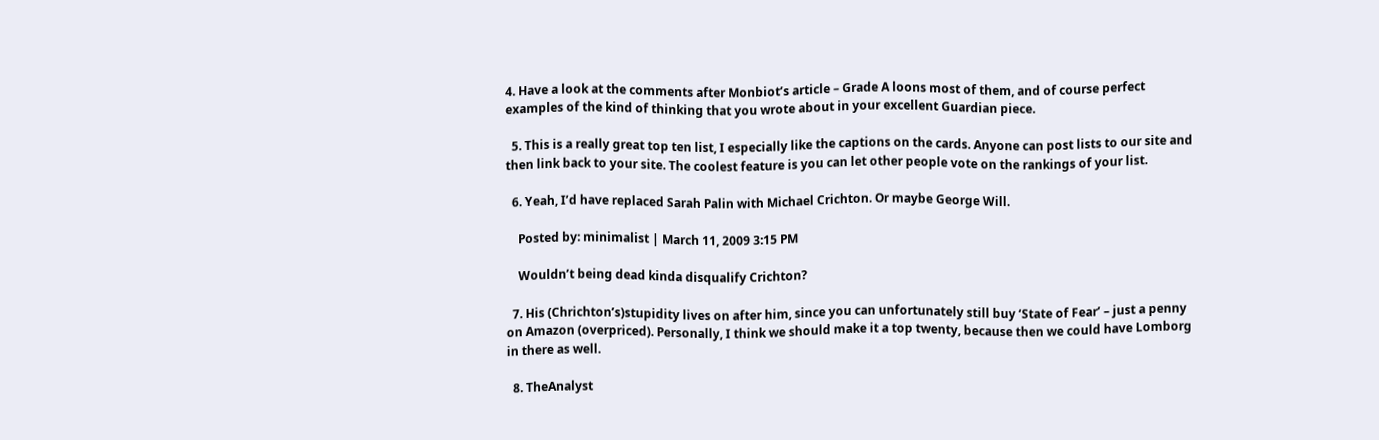4. Have a look at the comments after Monbiot’s article – Grade A loons most of them, and of course perfect examples of the kind of thinking that you wrote about in your excellent Guardian piece.

  5. This is a really great top ten list, I especially like the captions on the cards. Anyone can post lists to our site and then link back to your site. The coolest feature is you can let other people vote on the rankings of your list.

  6. Yeah, I’d have replaced Sarah Palin with Michael Crichton. Or maybe George Will.

    Posted by: minimalist | March 11, 2009 3:15 PM

    Wouldn’t being dead kinda disqualify Crichton?

  7. His (Chrichton’s)stupidity lives on after him, since you can unfortunately still buy ‘State of Fear’ – just a penny on Amazon (overpriced). Personally, I think we should make it a top twenty, because then we could have Lomborg in there as well.

  8. TheAnalyst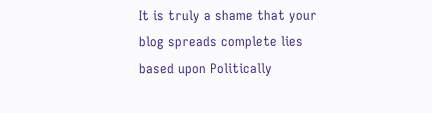It is truly a shame that your blog spreads complete lies based upon Politically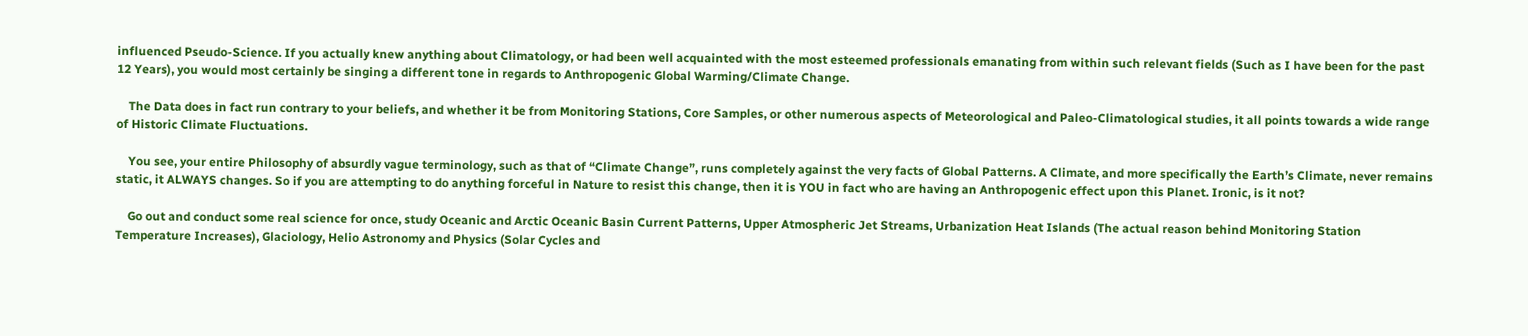influenced Pseudo-Science. If you actually knew anything about Climatology, or had been well acquainted with the most esteemed professionals emanating from within such relevant fields (Such as I have been for the past 12 Years), you would most certainly be singing a different tone in regards to Anthropogenic Global Warming/Climate Change.

    The Data does in fact run contrary to your beliefs, and whether it be from Monitoring Stations, Core Samples, or other numerous aspects of Meteorological and Paleo-Climatological studies, it all points towards a wide range of Historic Climate Fluctuations.

    You see, your entire Philosophy of absurdly vague terminology, such as that of “Climate Change”, runs completely against the very facts of Global Patterns. A Climate, and more specifically the Earth’s Climate, never remains static, it ALWAYS changes. So if you are attempting to do anything forceful in Nature to resist this change, then it is YOU in fact who are having an Anthropogenic effect upon this Planet. Ironic, is it not?

    Go out and conduct some real science for once, study Oceanic and Arctic Oceanic Basin Current Patterns, Upper Atmospheric Jet Streams, Urbanization Heat Islands (The actual reason behind Monitoring Station Temperature Increases), Glaciology, Helio Astronomy and Physics (Solar Cycles and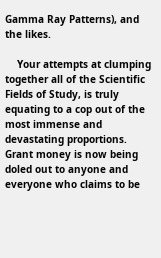Gamma Ray Patterns), and the likes.

    Your attempts at clumping together all of the Scientific Fields of Study, is truly equating to a cop out of the most immense and devastating proportions. Grant money is now being doled out to anyone and everyone who claims to be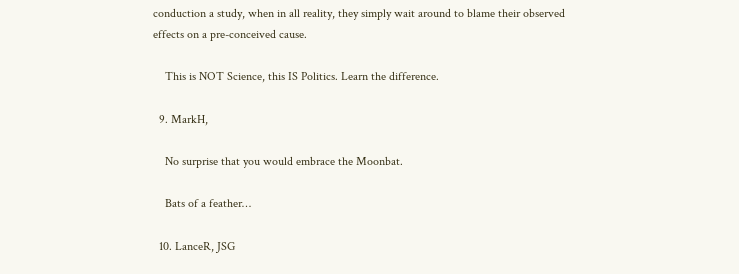conduction a study, when in all reality, they simply wait around to blame their observed effects on a pre-conceived cause.

    This is NOT Science, this IS Politics. Learn the difference.

  9. MarkH,

    No surprise that you would embrace the Moonbat.

    Bats of a feather…

  10. LanceR, JSG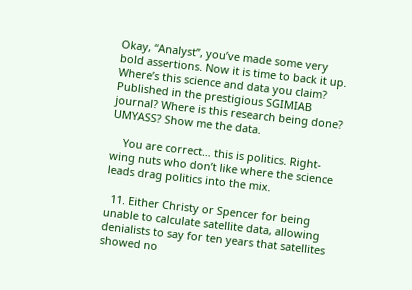Okay, “Analyst”, you’ve made some very bold assertions. Now it is time to back it up. Where’s this science and data you claim? Published in the prestigious SGIMIAB journal? Where is this research being done? UMYASS? Show me the data.

    You are correct… this is politics. Right-wing nuts who don’t like where the science leads drag politics into the mix.

  11. Either Christy or Spencer for being unable to calculate satellite data, allowing denialists to say for ten years that satellites showed no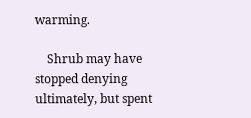warming.

    Shrub may have stopped denying ultimately, but spent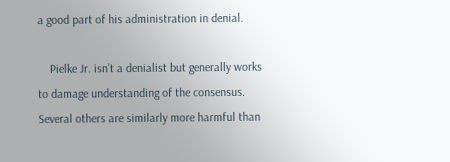a good part of his administration in denial.

    Pielke Jr. isn’t a denialist but generally works to damage understanding of the consensus. Several others are similarly more harmful than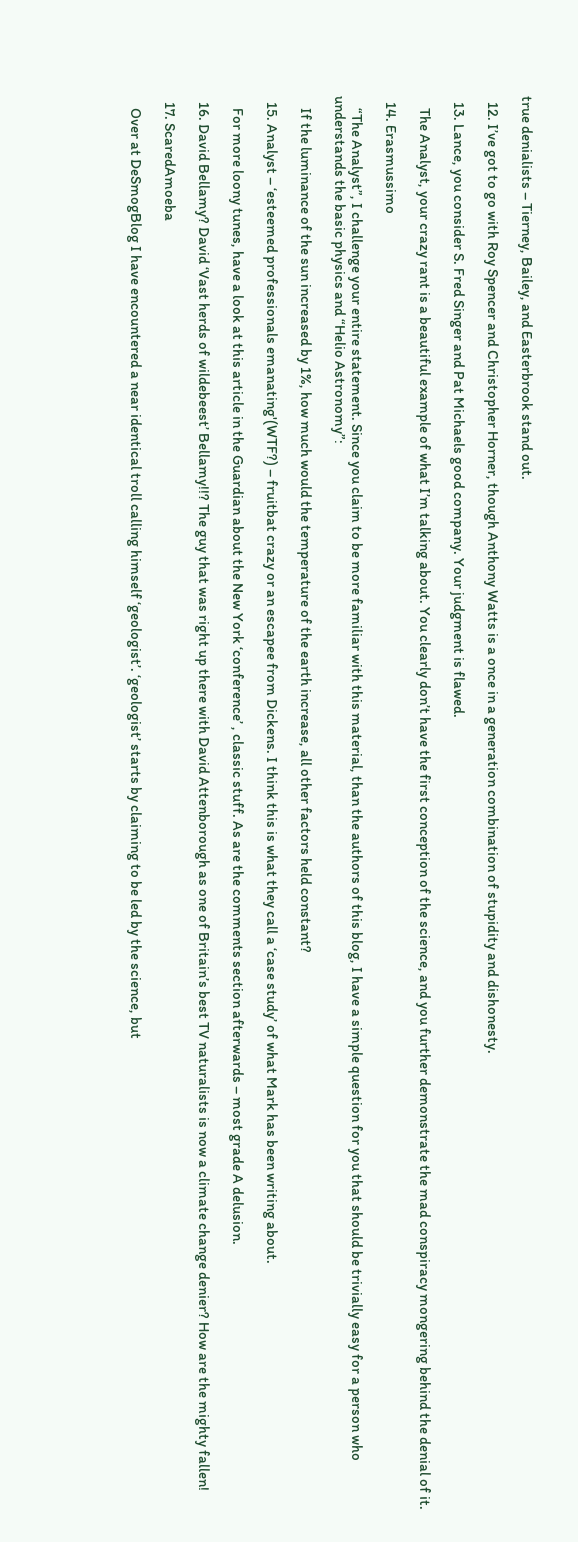true denialists – Tierney, Bailey, and Easterbrook stand out.

  12. I’ve got to go with Roy Spencer and Christopher Horner, though Anthony Watts is a once in a generation combination of stupidity and dishonesty.

  13. Lance, you consider S. Fred Singer and Pat Michaels good company. Your judgment is flawed.

    The Analyst, your crazy rant is a beautiful example of what I’m talking about. You clearly don’t have the first conception of the science, and you further demonstrate the mad conspiracy mongering behind the denial of it.

  14. Erasmussimo

    “The Analyst”, I challenge your entire statement. Since you claim to be more familiar with this material, than the authors of this blog, I have a simple question for you that should be trivially easy for a person who understands the basic physics and “Helio Astronomy”:

    If the luminance of the sun increased by 1%, how much would the temperature of the earth increase, all other factors held constant?

  15. Analyst – ‘esteemed professionals emanating'(WTF?) – fruitbat crazy or an escapee from Dickens. I think this is what they call a ‘case study’ of what Mark has been writing about.

    For more loony tunes, have a look at this article in the Guardian about the New York ‘conference’ , classic stuff. As are the comments section afterwards – most grade A delusion.

  16. David Bellamy? David ‘Vast herds of wildebeest’ Bellamy!!? The guy that was right up there with David Attenborough as one of Britain’s best TV naturalists is now a climate change denier? How are the mighty fallen!

  17. ScaredAmoeba

    Over at DeSmogBlog I have encountered a near identical troll calling himself ‘geologist’. ‘geologist’ starts by claiming to be led by the science, but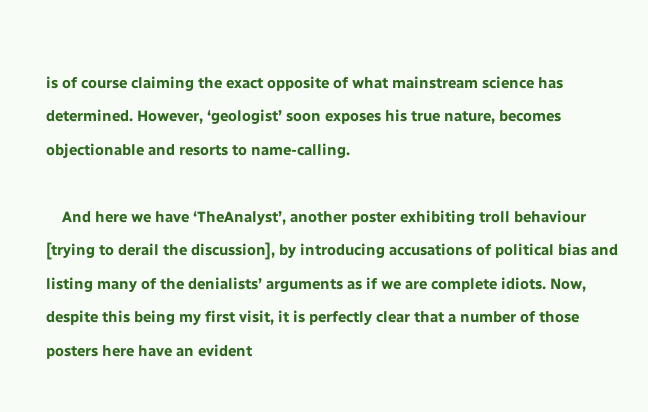is of course claiming the exact opposite of what mainstream science has determined. However, ‘geologist’ soon exposes his true nature, becomes objectionable and resorts to name-calling.

    And here we have ‘TheAnalyst’, another poster exhibiting troll behaviour [trying to derail the discussion], by introducing accusations of political bias and listing many of the denialists’ arguments as if we are complete idiots. Now, despite this being my first visit, it is perfectly clear that a number of those posters here have an evident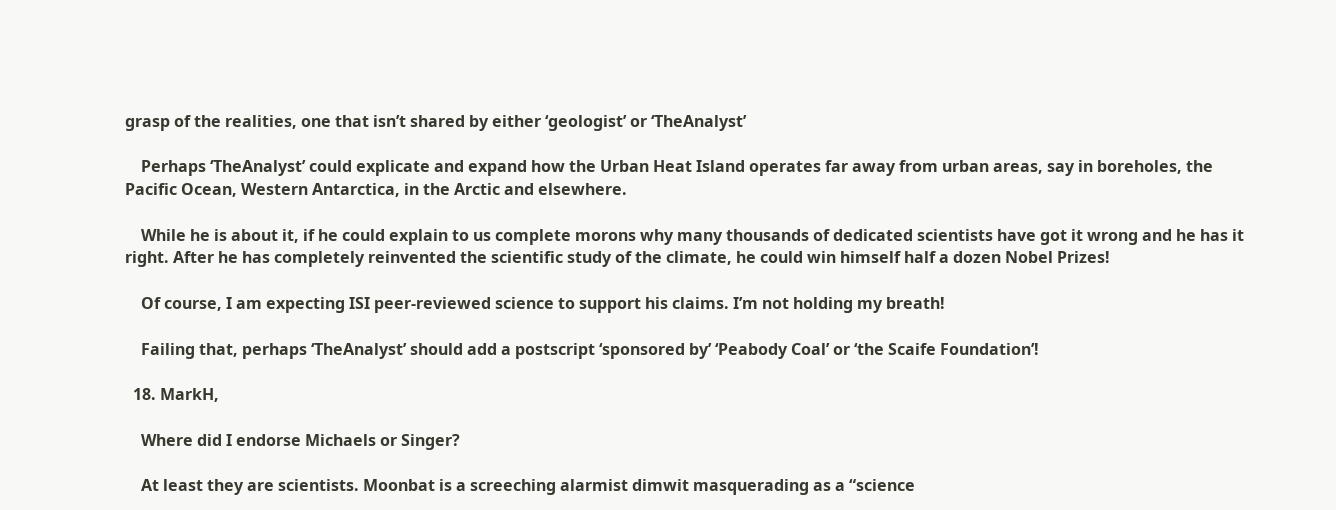grasp of the realities, one that isn’t shared by either ‘geologist’ or ‘TheAnalyst’

    Perhaps ‘TheAnalyst’ could explicate and expand how the Urban Heat Island operates far away from urban areas, say in boreholes, the Pacific Ocean, Western Antarctica, in the Arctic and elsewhere.

    While he is about it, if he could explain to us complete morons why many thousands of dedicated scientists have got it wrong and he has it right. After he has completely reinvented the scientific study of the climate, he could win himself half a dozen Nobel Prizes!

    Of course, I am expecting ISI peer-reviewed science to support his claims. I’m not holding my breath!

    Failing that, perhaps ‘TheAnalyst’ should add a postscript ‘sponsored by’ ‘Peabody Coal’ or ‘the Scaife Foundation’!

  18. MarkH,

    Where did I endorse Michaels or Singer?

    At least they are scientists. Moonbat is a screeching alarmist dimwit masquerading as a “science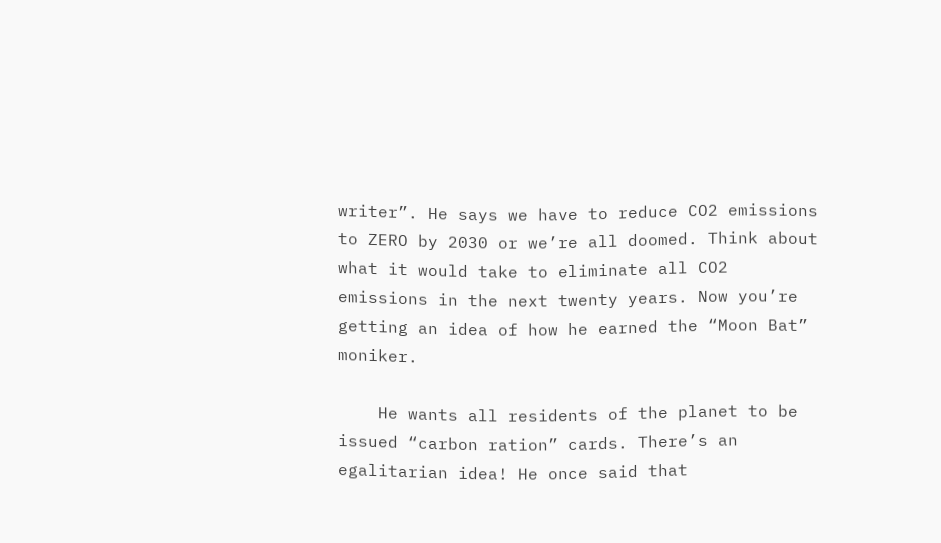writer”. He says we have to reduce CO2 emissions to ZERO by 2030 or we’re all doomed. Think about what it would take to eliminate all CO2 emissions in the next twenty years. Now you’re getting an idea of how he earned the “Moon Bat” moniker.

    He wants all residents of the planet to be issued “carbon ration” cards. There’s an egalitarian idea! He once said that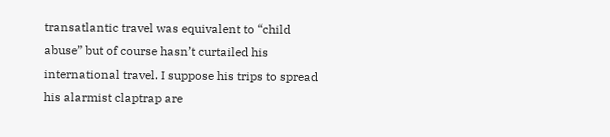transatlantic travel was equivalent to “child abuse” but of course hasn’t curtailed his international travel. I suppose his trips to spread his alarmist claptrap are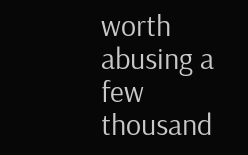worth abusing a few thousand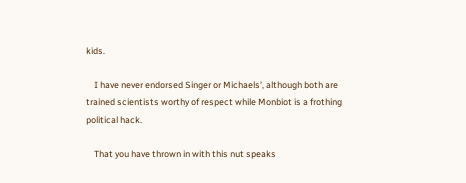kids.

    I have never endorsed Singer or Michaels’, although both are trained scientists worthy of respect while Monbiot is a frothing political hack.

    That you have thrown in with this nut speaks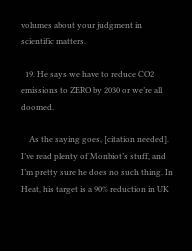volumes about your judgment in scientific matters.

  19. He says we have to reduce CO2 emissions to ZERO by 2030 or we’re all doomed.

    As the saying goes, [citation needed]. I’ve read plenty of Monbiot’s stuff, and I’m pretty sure he does no such thing. In Heat, his target is a 90% reduction in UK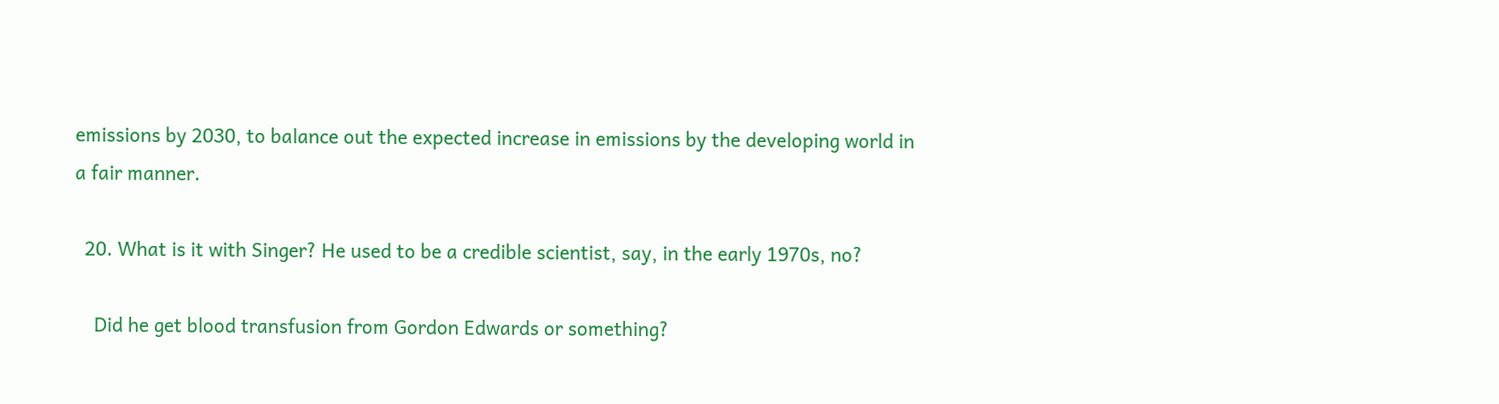emissions by 2030, to balance out the expected increase in emissions by the developing world in a fair manner.

  20. What is it with Singer? He used to be a credible scientist, say, in the early 1970s, no?

    Did he get blood transfusion from Gordon Edwards or something?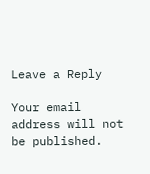Leave a Reply

Your email address will not be published.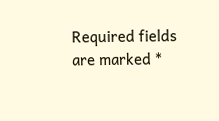Required fields are marked *